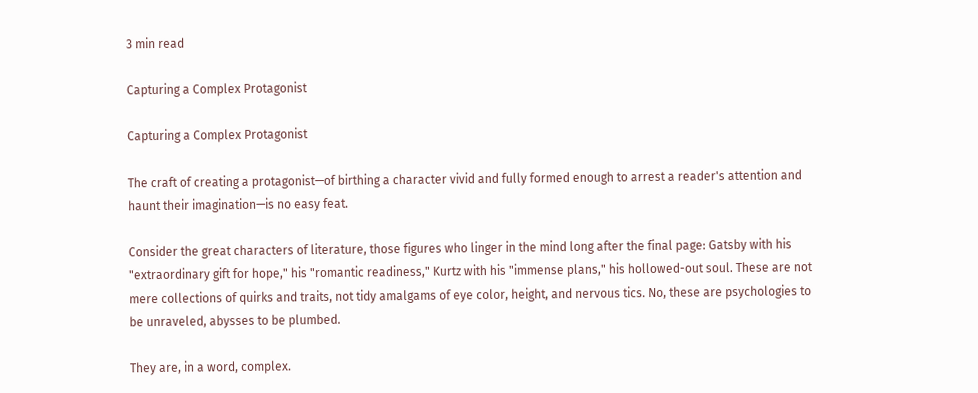3 min read

Capturing a Complex Protagonist

Capturing a Complex Protagonist

The craft of creating a protagonist—of birthing a character vivid and fully formed enough to arrest a reader's attention and haunt their imagination—is no easy feat.

Consider the great characters of literature, those figures who linger in the mind long after the final page: Gatsby with his "extraordinary gift for hope," his "romantic readiness," Kurtz with his "immense plans," his hollowed-out soul. These are not mere collections of quirks and traits, not tidy amalgams of eye color, height, and nervous tics. No, these are psychologies to be unraveled, abysses to be plumbed.

They are, in a word, complex.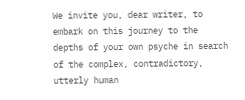We invite you, dear writer, to embark on this journey to the depths of your own psyche in search of the complex, contradictory, utterly human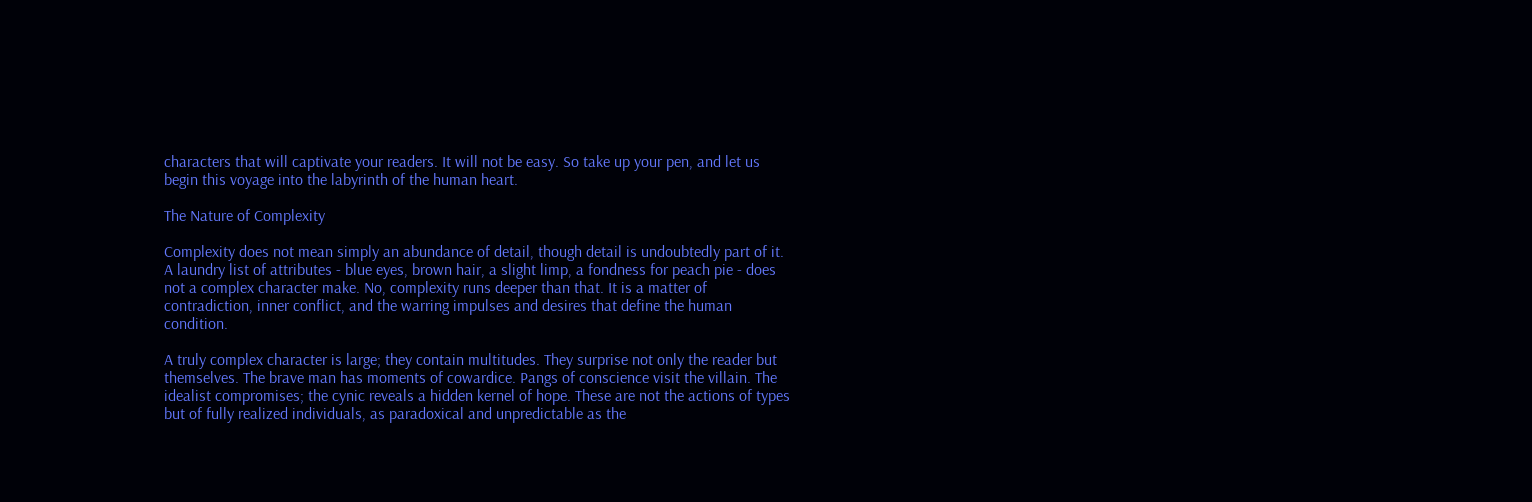characters that will captivate your readers. It will not be easy. So take up your pen, and let us begin this voyage into the labyrinth of the human heart.

The Nature of Complexity

Complexity does not mean simply an abundance of detail, though detail is undoubtedly part of it. A laundry list of attributes - blue eyes, brown hair, a slight limp, a fondness for peach pie - does not a complex character make. No, complexity runs deeper than that. It is a matter of contradiction, inner conflict, and the warring impulses and desires that define the human condition.

A truly complex character is large; they contain multitudes. They surprise not only the reader but themselves. The brave man has moments of cowardice. Pangs of conscience visit the villain. The idealist compromises; the cynic reveals a hidden kernel of hope. These are not the actions of types but of fully realized individuals, as paradoxical and unpredictable as the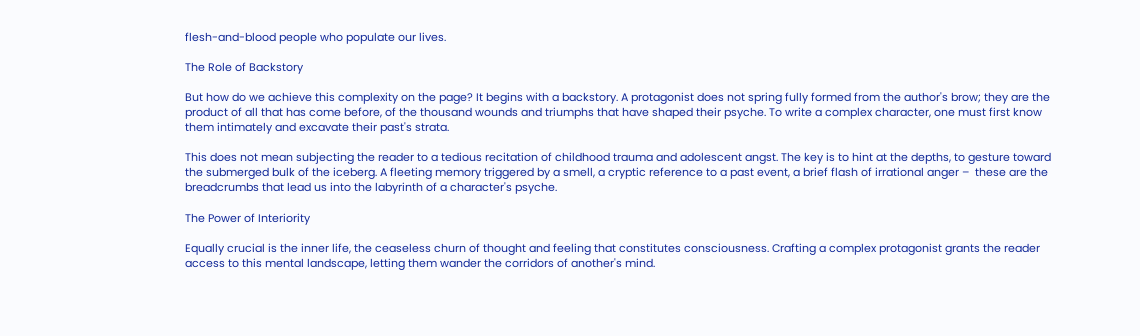flesh-and-blood people who populate our lives.

The Role of Backstory

But how do we achieve this complexity on the page? It begins with a backstory. A protagonist does not spring fully formed from the author's brow; they are the product of all that has come before, of the thousand wounds and triumphs that have shaped their psyche. To write a complex character, one must first know them intimately and excavate their past's strata.

This does not mean subjecting the reader to a tedious recitation of childhood trauma and adolescent angst. The key is to hint at the depths, to gesture toward the submerged bulk of the iceberg. A fleeting memory triggered by a smell, a cryptic reference to a past event, a brief flash of irrational anger –  these are the breadcrumbs that lead us into the labyrinth of a character's psyche.

The Power of Interiority

Equally crucial is the inner life, the ceaseless churn of thought and feeling that constitutes consciousness. Crafting a complex protagonist grants the reader access to this mental landscape, letting them wander the corridors of another's mind.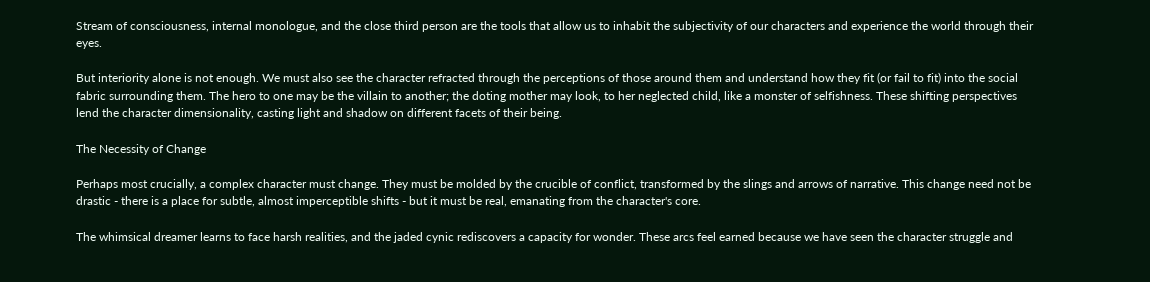Stream of consciousness, internal monologue, and the close third person are the tools that allow us to inhabit the subjectivity of our characters and experience the world through their eyes.

But interiority alone is not enough. We must also see the character refracted through the perceptions of those around them and understand how they fit (or fail to fit) into the social fabric surrounding them. The hero to one may be the villain to another; the doting mother may look, to her neglected child, like a monster of selfishness. These shifting perspectives lend the character dimensionality, casting light and shadow on different facets of their being.

The Necessity of Change

Perhaps most crucially, a complex character must change. They must be molded by the crucible of conflict, transformed by the slings and arrows of narrative. This change need not be drastic - there is a place for subtle, almost imperceptible shifts - but it must be real, emanating from the character's core.

The whimsical dreamer learns to face harsh realities, and the jaded cynic rediscovers a capacity for wonder. These arcs feel earned because we have seen the character struggle and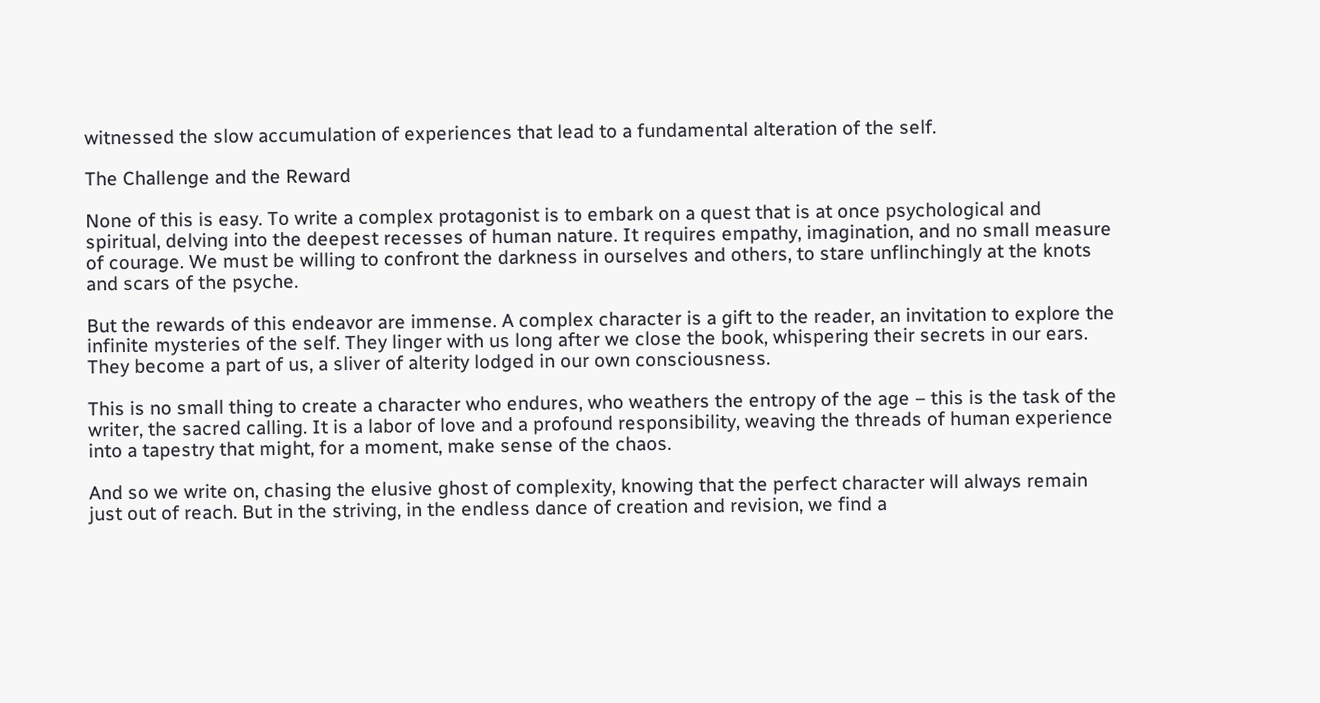witnessed the slow accumulation of experiences that lead to a fundamental alteration of the self.

The Challenge and the Reward

None of this is easy. To write a complex protagonist is to embark on a quest that is at once psychological and spiritual, delving into the deepest recesses of human nature. It requires empathy, imagination, and no small measure of courage. We must be willing to confront the darkness in ourselves and others, to stare unflinchingly at the knots and scars of the psyche.

But the rewards of this endeavor are immense. A complex character is a gift to the reader, an invitation to explore the infinite mysteries of the self. They linger with us long after we close the book, whispering their secrets in our ears. They become a part of us, a sliver of alterity lodged in our own consciousness.

This is no small thing to create a character who endures, who weathers the entropy of the age – this is the task of the writer, the sacred calling. It is a labor of love and a profound responsibility, weaving the threads of human experience into a tapestry that might, for a moment, make sense of the chaos.

And so we write on, chasing the elusive ghost of complexity, knowing that the perfect character will always remain just out of reach. But in the striving, in the endless dance of creation and revision, we find a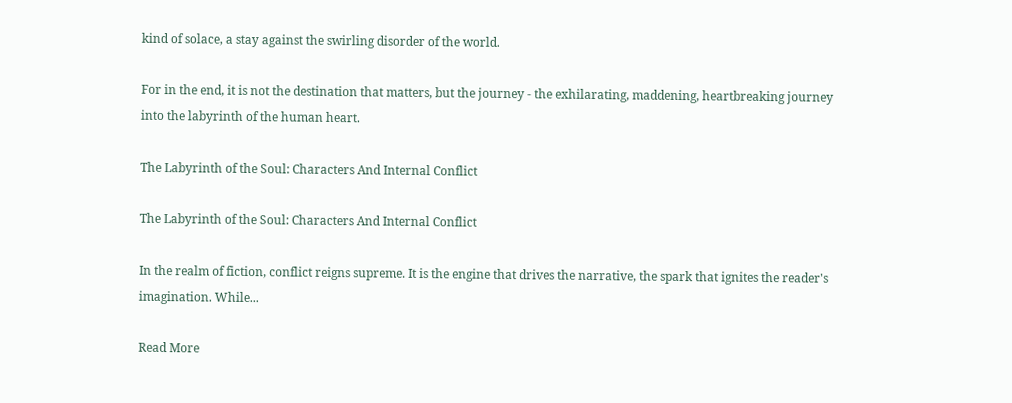kind of solace, a stay against the swirling disorder of the world.

For in the end, it is not the destination that matters, but the journey - the exhilarating, maddening, heartbreaking journey into the labyrinth of the human heart.

The Labyrinth of the Soul: Characters And Internal Conflict

The Labyrinth of the Soul: Characters And Internal Conflict

In the realm of fiction, conflict reigns supreme. It is the engine that drives the narrative, the spark that ignites the reader's imagination. While...

Read More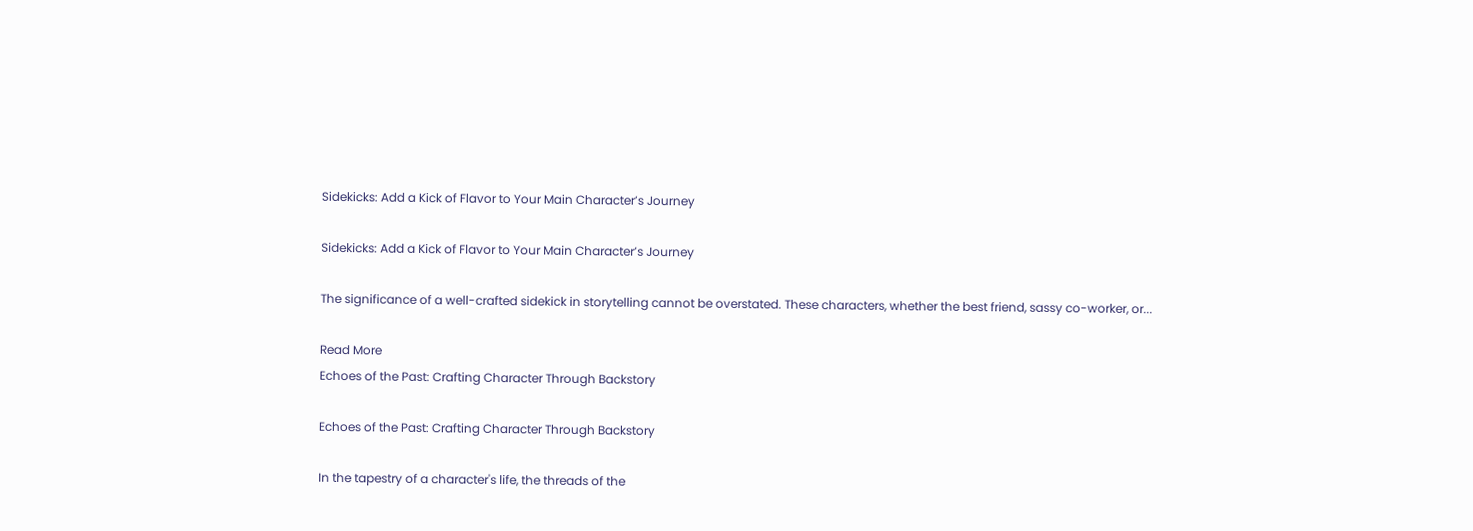Sidekicks: Add a Kick of Flavor to Your Main Character’s Journey

Sidekicks: Add a Kick of Flavor to Your Main Character’s Journey

The significance of a well-crafted sidekick in storytelling cannot be overstated. These characters, whether the best friend, sassy co-worker, or...

Read More
Echoes of the Past: Crafting Character Through Backstory

Echoes of the Past: Crafting Character Through Backstory

In the tapestry of a character's life, the threads of the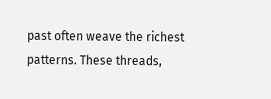past often weave the richest patterns. These threads,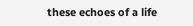these echoes of a life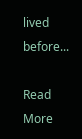lived before...

Read More